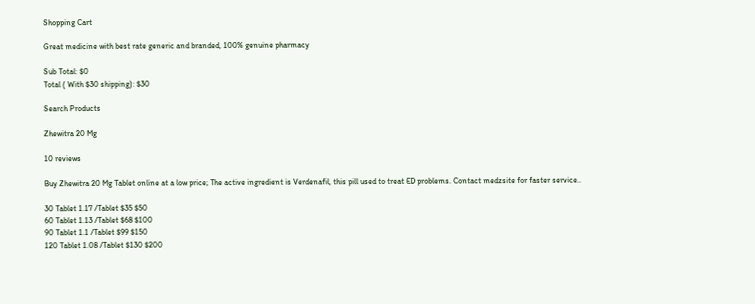Shopping Cart

Great medicine with best rate generic and branded, 100% genuine pharmacy

Sub Total: $0
Total ( With $30 shipping): $30

Search Products

Zhewitra 20 Mg

10 reviews

Buy Zhewitra 20 Mg Tablet online at a low price; The active ingredient is Verdenafil, this pill used to treat ED problems. Contact medzsite for faster service..

30 Tablet 1.17 /Tablet $35 $50
60 Tablet 1.13 /Tablet $68 $100
90 Tablet 1.1 /Tablet $99 $150
120 Tablet 1.08 /Tablet $130 $200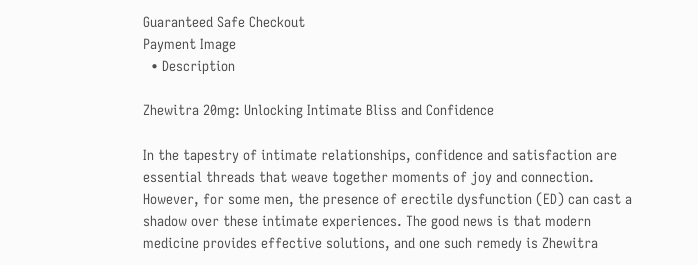Guaranteed Safe Checkout
Payment Image
  • Description

Zhewitra 20mg: Unlocking Intimate Bliss and Confidence

In the tapestry of intimate relationships, confidence and satisfaction are essential threads that weave together moments of joy and connection. However, for some men, the presence of erectile dysfunction (ED) can cast a shadow over these intimate experiences. The good news is that modern medicine provides effective solutions, and one such remedy is Zhewitra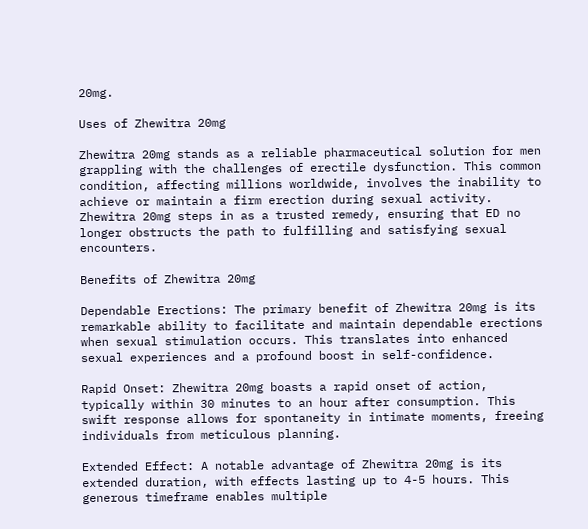20mg.

Uses of Zhewitra 20mg

Zhewitra 20mg stands as a reliable pharmaceutical solution for men grappling with the challenges of erectile dysfunction. This common condition, affecting millions worldwide, involves the inability to achieve or maintain a firm erection during sexual activity. Zhewitra 20mg steps in as a trusted remedy, ensuring that ED no longer obstructs the path to fulfilling and satisfying sexual encounters.

Benefits of Zhewitra 20mg

Dependable Erections: The primary benefit of Zhewitra 20mg is its remarkable ability to facilitate and maintain dependable erections when sexual stimulation occurs. This translates into enhanced sexual experiences and a profound boost in self-confidence.

Rapid Onset: Zhewitra 20mg boasts a rapid onset of action, typically within 30 minutes to an hour after consumption. This swift response allows for spontaneity in intimate moments, freeing individuals from meticulous planning.

Extended Effect: A notable advantage of Zhewitra 20mg is its extended duration, with effects lasting up to 4-5 hours. This generous timeframe enables multiple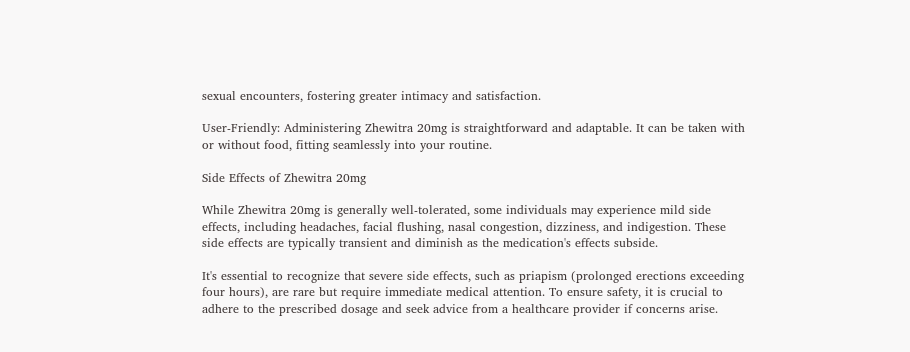sexual encounters, fostering greater intimacy and satisfaction.

User-Friendly: Administering Zhewitra 20mg is straightforward and adaptable. It can be taken with or without food, fitting seamlessly into your routine.

Side Effects of Zhewitra 20mg

While Zhewitra 20mg is generally well-tolerated, some individuals may experience mild side effects, including headaches, facial flushing, nasal congestion, dizziness, and indigestion. These side effects are typically transient and diminish as the medication's effects subside.

It's essential to recognize that severe side effects, such as priapism (prolonged erections exceeding four hours), are rare but require immediate medical attention. To ensure safety, it is crucial to adhere to the prescribed dosage and seek advice from a healthcare provider if concerns arise.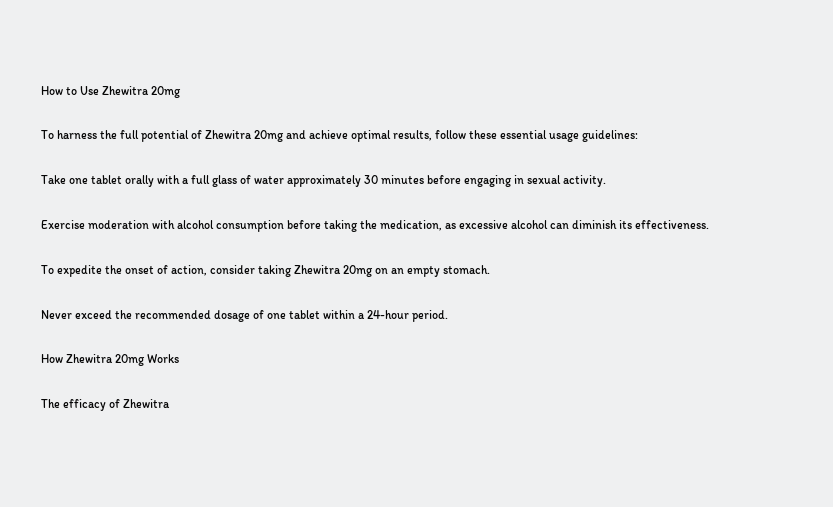How to Use Zhewitra 20mg

To harness the full potential of Zhewitra 20mg and achieve optimal results, follow these essential usage guidelines:

Take one tablet orally with a full glass of water approximately 30 minutes before engaging in sexual activity.

Exercise moderation with alcohol consumption before taking the medication, as excessive alcohol can diminish its effectiveness.

To expedite the onset of action, consider taking Zhewitra 20mg on an empty stomach.

Never exceed the recommended dosage of one tablet within a 24-hour period.

How Zhewitra 20mg Works

The efficacy of Zhewitra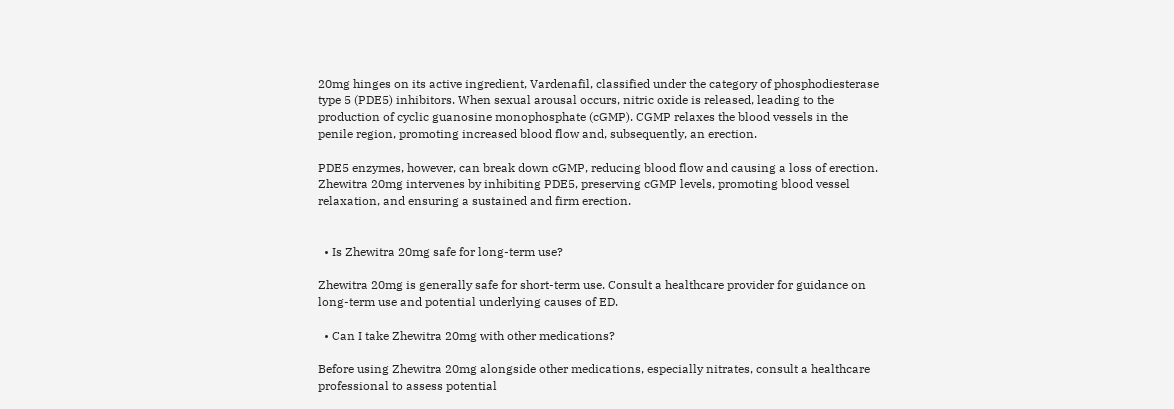20mg hinges on its active ingredient, Vardenafil, classified under the category of phosphodiesterase type 5 (PDE5) inhibitors. When sexual arousal occurs, nitric oxide is released, leading to the production of cyclic guanosine monophosphate (cGMP). CGMP relaxes the blood vessels in the penile region, promoting increased blood flow and, subsequently, an erection.

PDE5 enzymes, however, can break down cGMP, reducing blood flow and causing a loss of erection. Zhewitra 20mg intervenes by inhibiting PDE5, preserving cGMP levels, promoting blood vessel relaxation, and ensuring a sustained and firm erection.


  • Is Zhewitra 20mg safe for long-term use?

Zhewitra 20mg is generally safe for short-term use. Consult a healthcare provider for guidance on long-term use and potential underlying causes of ED.

  • Can I take Zhewitra 20mg with other medications?

Before using Zhewitra 20mg alongside other medications, especially nitrates, consult a healthcare professional to assess potential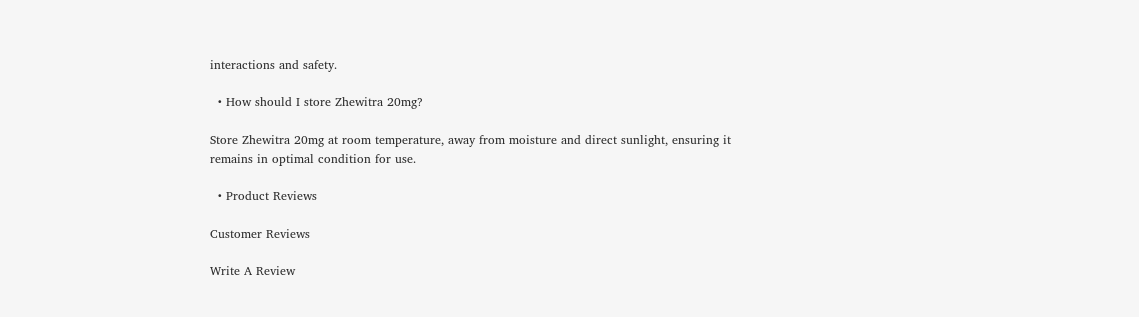interactions and safety.

  • How should I store Zhewitra 20mg?

Store Zhewitra 20mg at room temperature, away from moisture and direct sunlight, ensuring it remains in optimal condition for use.

  • Product Reviews

Customer Reviews

Write A Review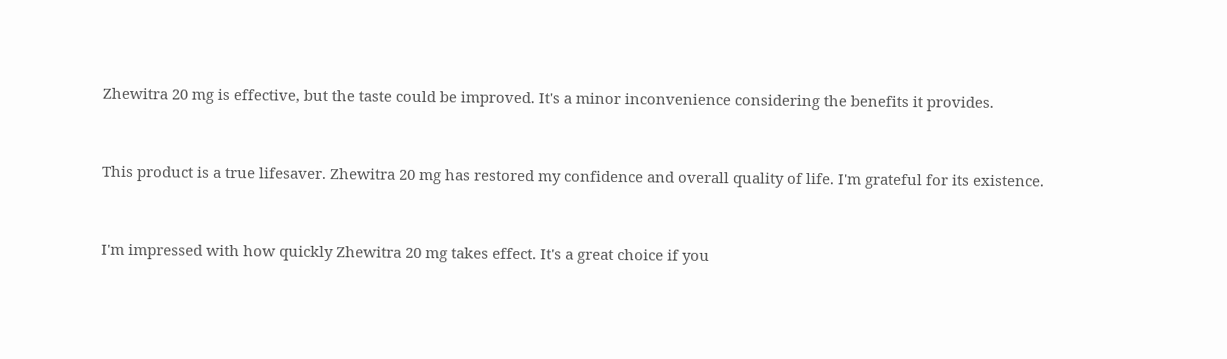Zhewitra 20 mg is effective, but the taste could be improved. It's a minor inconvenience considering the benefits it provides.


This product is a true lifesaver. Zhewitra 20 mg has restored my confidence and overall quality of life. I'm grateful for its existence.


I'm impressed with how quickly Zhewitra 20 mg takes effect. It's a great choice if you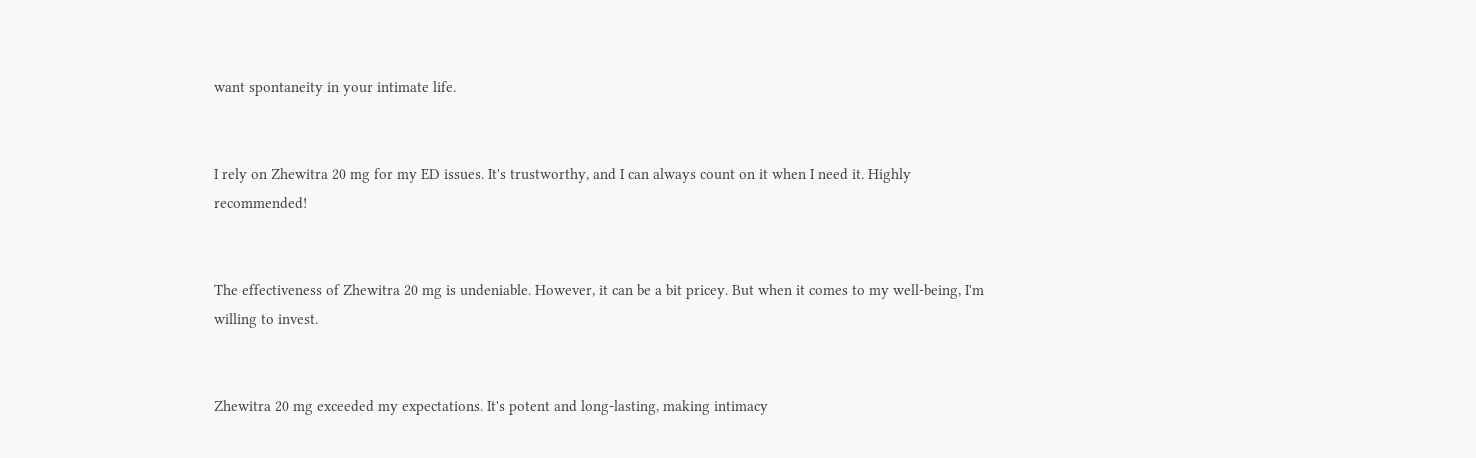want spontaneity in your intimate life.


I rely on Zhewitra 20 mg for my ED issues. It's trustworthy, and I can always count on it when I need it. Highly recommended!


The effectiveness of Zhewitra 20 mg is undeniable. However, it can be a bit pricey. But when it comes to my well-being, I'm willing to invest.


Zhewitra 20 mg exceeded my expectations. It's potent and long-lasting, making intimacy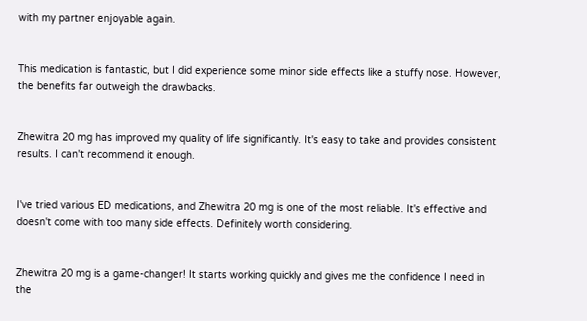with my partner enjoyable again.


This medication is fantastic, but I did experience some minor side effects like a stuffy nose. However, the benefits far outweigh the drawbacks.


Zhewitra 20 mg has improved my quality of life significantly. It's easy to take and provides consistent results. I can't recommend it enough.


I've tried various ED medications, and Zhewitra 20 mg is one of the most reliable. It's effective and doesn't come with too many side effects. Definitely worth considering.


Zhewitra 20 mg is a game-changer! It starts working quickly and gives me the confidence I need in the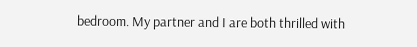bedroom. My partner and I are both thrilled with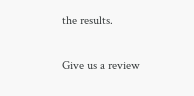the results.

Give us a review